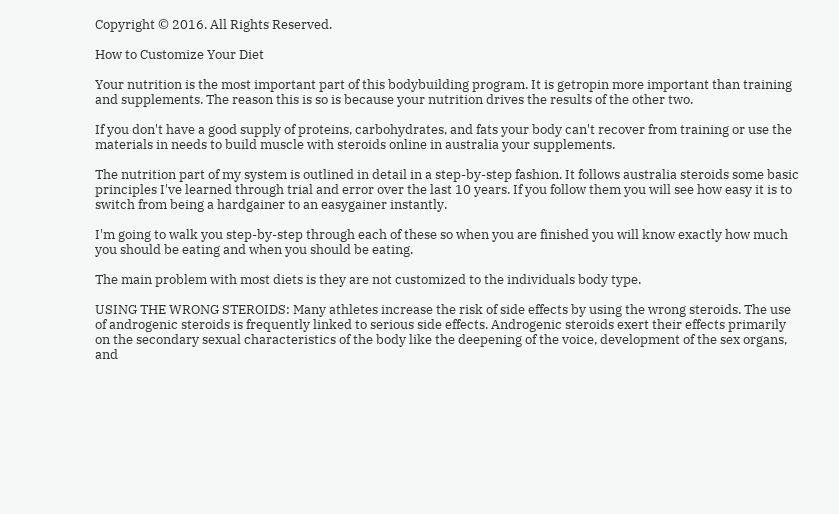Copyright © 2016. All Rights Reserved.

How to Customize Your Diet

Your nutrition is the most important part of this bodybuilding program. It is getropin more important than training and supplements. The reason this is so is because your nutrition drives the results of the other two.

If you don't have a good supply of proteins, carbohydrates, and fats your body can't recover from training or use the materials in needs to build muscle with steroids online in australia your supplements.

The nutrition part of my system is outlined in detail in a step-by-step fashion. It follows australia steroids some basic principles I've learned through trial and error over the last 10 years. If you follow them you will see how easy it is to switch from being a hardgainer to an easygainer instantly.

I'm going to walk you step-by-step through each of these so when you are finished you will know exactly how much you should be eating and when you should be eating.

The main problem with most diets is they are not customized to the individuals body type.

USING THE WRONG STEROIDS: Many athletes increase the risk of side effects by using the wrong steroids. The use of androgenic steroids is frequently linked to serious side effects. Androgenic steroids exert their effects primarily on the secondary sexual characteristics of the body like the deepening of the voice, development of the sex organs, and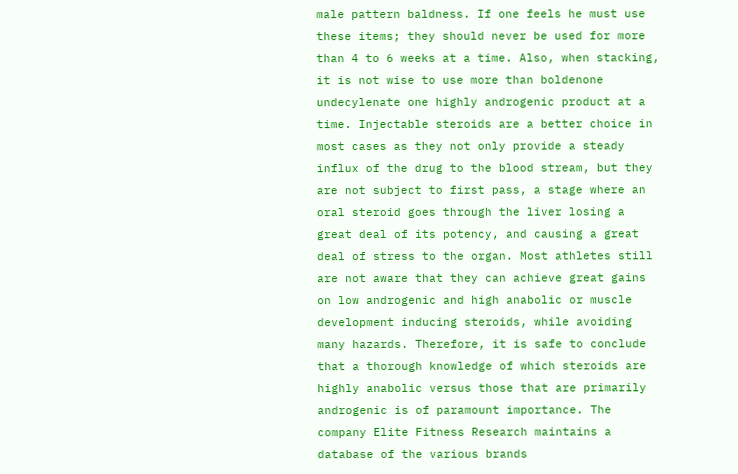male pattern baldness. If one feels he must use these items; they should never be used for more than 4 to 6 weeks at a time. Also, when stacking, it is not wise to use more than boldenone undecylenate one highly androgenic product at a time. Injectable steroids are a better choice in most cases as they not only provide a steady influx of the drug to the blood stream, but they are not subject to first pass, a stage where an oral steroid goes through the liver losing a great deal of its potency, and causing a great deal of stress to the organ. Most athletes still are not aware that they can achieve great gains on low androgenic and high anabolic or muscle development inducing steroids, while avoiding many hazards. Therefore, it is safe to conclude that a thorough knowledge of which steroids are highly anabolic versus those that are primarily androgenic is of paramount importance. The company Elite Fitness Research maintains a database of the various brands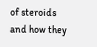of steroids and how they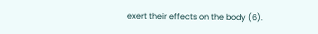exert their effects on the body (6).